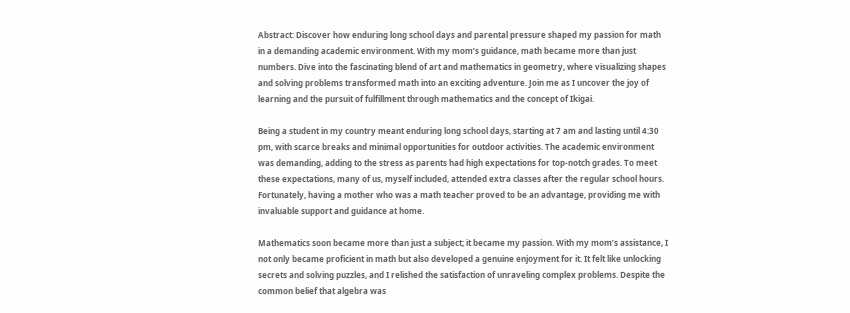Abstract: Discover how enduring long school days and parental pressure shaped my passion for math in a demanding academic environment. With my mom’s guidance, math became more than just numbers. Dive into the fascinating blend of art and mathematics in geometry, where visualizing shapes and solving problems transformed math into an exciting adventure. Join me as I uncover the joy of learning and the pursuit of fulfillment through mathematics and the concept of Ikigai.

Being a student in my country meant enduring long school days, starting at 7 am and lasting until 4:30 pm, with scarce breaks and minimal opportunities for outdoor activities. The academic environment was demanding, adding to the stress as parents had high expectations for top-notch grades. To meet these expectations, many of us, myself included, attended extra classes after the regular school hours. Fortunately, having a mother who was a math teacher proved to be an advantage, providing me with invaluable support and guidance at home.

Mathematics soon became more than just a subject; it became my passion. With my mom’s assistance, I not only became proficient in math but also developed a genuine enjoyment for it. It felt like unlocking secrets and solving puzzles, and I relished the satisfaction of unraveling complex problems. Despite the common belief that algebra was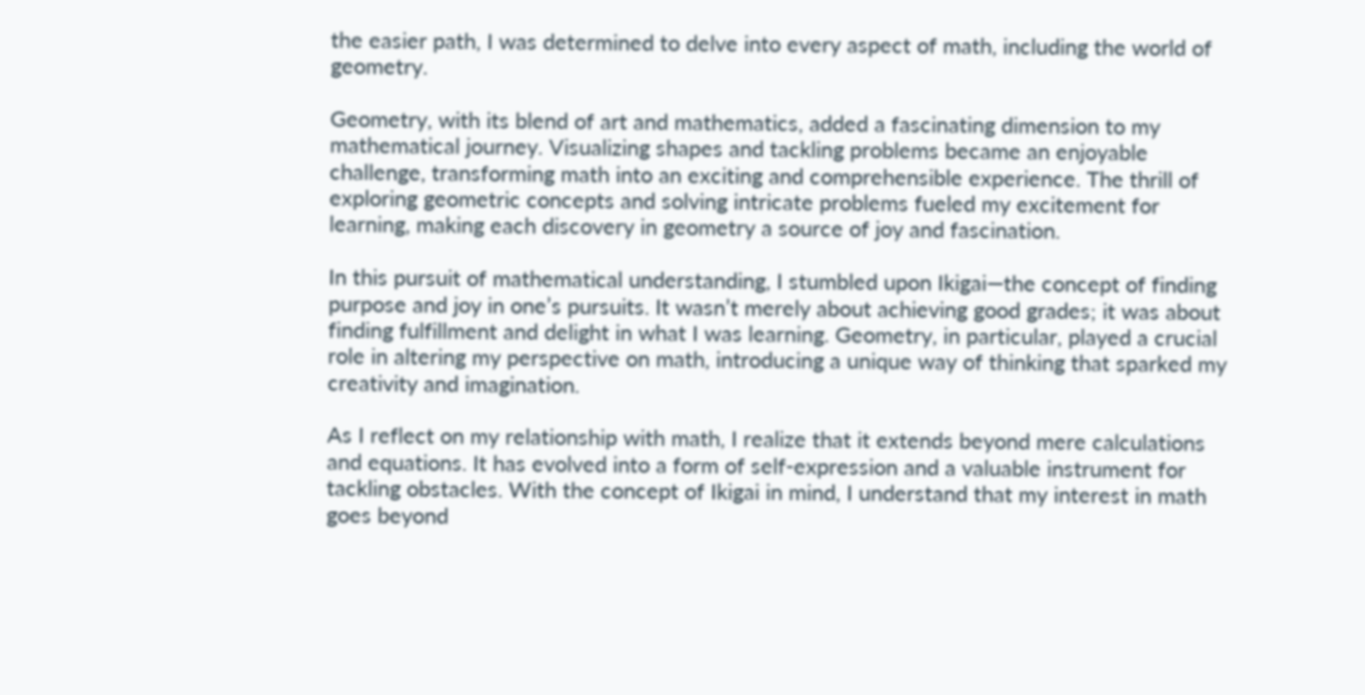the easier path, I was determined to delve into every aspect of math, including the world of geometry.

Geometry, with its blend of art and mathematics, added a fascinating dimension to my mathematical journey. Visualizing shapes and tackling problems became an enjoyable challenge, transforming math into an exciting and comprehensible experience. The thrill of exploring geometric concepts and solving intricate problems fueled my excitement for learning, making each discovery in geometry a source of joy and fascination.

In this pursuit of mathematical understanding, I stumbled upon Ikigai—the concept of finding purpose and joy in one’s pursuits. It wasn’t merely about achieving good grades; it was about finding fulfillment and delight in what I was learning. Geometry, in particular, played a crucial role in altering my perspective on math, introducing a unique way of thinking that sparked my creativity and imagination.

As I reflect on my relationship with math, I realize that it extends beyond mere calculations and equations. It has evolved into a form of self-expression and a valuable instrument for tackling obstacles. With the concept of Ikigai in mind, I understand that my interest in math goes beyond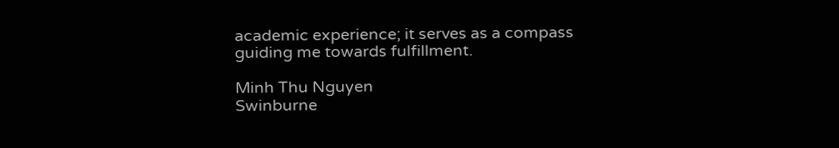academic experience; it serves as a compass guiding me towards fulfillment.

Minh Thu Nguyen
Swinburne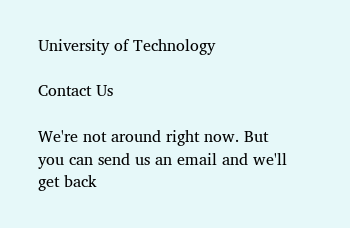University of Technology

Contact Us

We're not around right now. But you can send us an email and we'll get back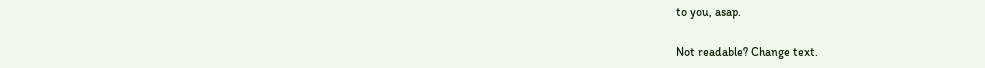to you, asap.

Not readable? Change text.